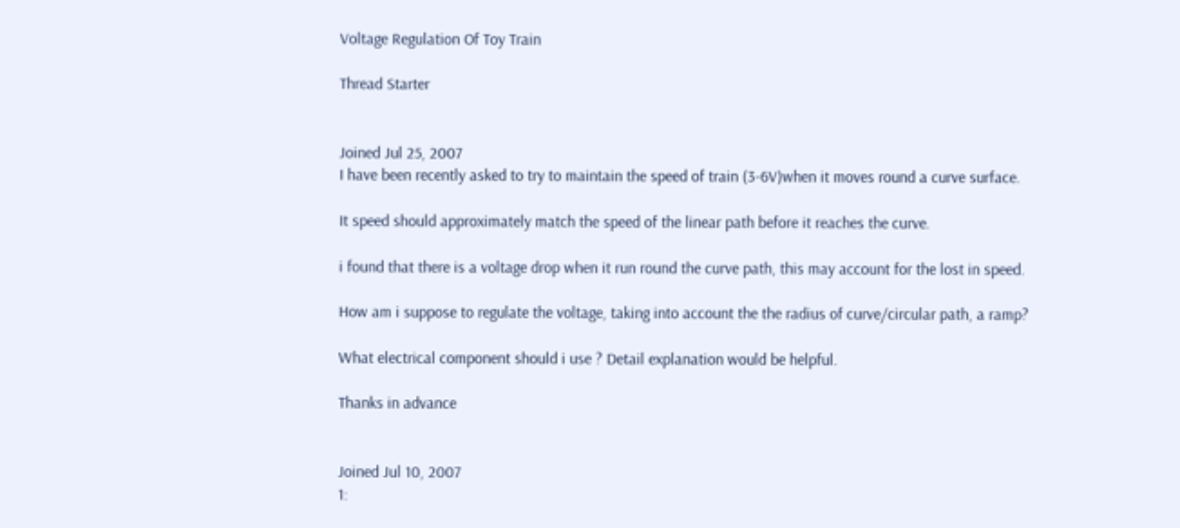Voltage Regulation Of Toy Train

Thread Starter


Joined Jul 25, 2007
I have been recently asked to try to maintain the speed of train (3-6V)when it moves round a curve surface.

It speed should approximately match the speed of the linear path before it reaches the curve.

i found that there is a voltage drop when it run round the curve path, this may account for the lost in speed.

How am i suppose to regulate the voltage, taking into account the the radius of curve/circular path, a ramp?

What electrical component should i use ? Detail explanation would be helpful.

Thanks in advance


Joined Jul 10, 2007
1: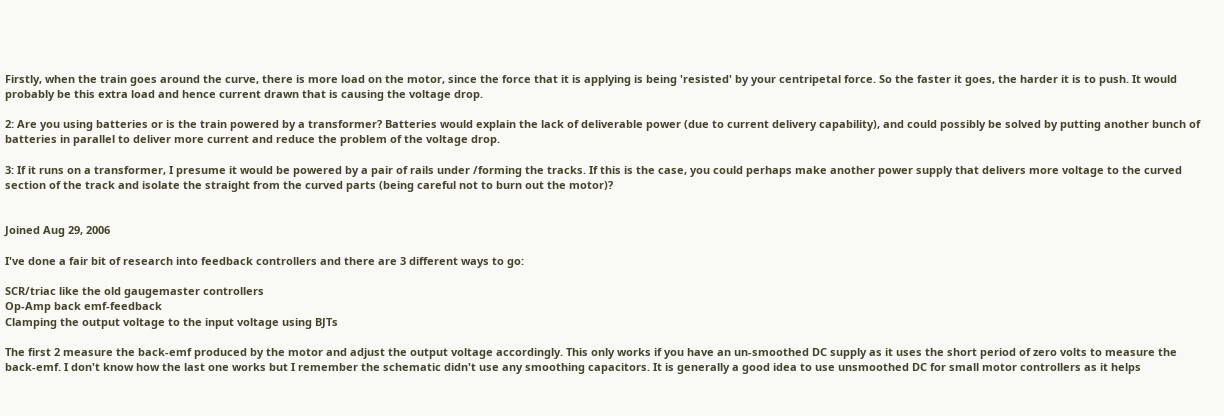Firstly, when the train goes around the curve, there is more load on the motor, since the force that it is applying is being 'resisted' by your centripetal force. So the faster it goes, the harder it is to push. It would probably be this extra load and hence current drawn that is causing the voltage drop.

2: Are you using batteries or is the train powered by a transformer? Batteries would explain the lack of deliverable power (due to current delivery capability), and could possibly be solved by putting another bunch of batteries in parallel to deliver more current and reduce the problem of the voltage drop.

3: If it runs on a transformer, I presume it would be powered by a pair of rails under /forming the tracks. If this is the case, you could perhaps make another power supply that delivers more voltage to the curved section of the track and isolate the straight from the curved parts (being careful not to burn out the motor)?


Joined Aug 29, 2006

I've done a fair bit of research into feedback controllers and there are 3 different ways to go:

SCR/triac like the old gaugemaster controllers
Op-Amp back emf-feedback
Clamping the output voltage to the input voltage using BJTs

The first 2 measure the back-emf produced by the motor and adjust the output voltage accordingly. This only works if you have an un-smoothed DC supply as it uses the short period of zero volts to measure the back-emf. I don't know how the last one works but I remember the schematic didn't use any smoothing capacitors. It is generally a good idea to use unsmoothed DC for small motor controllers as it helps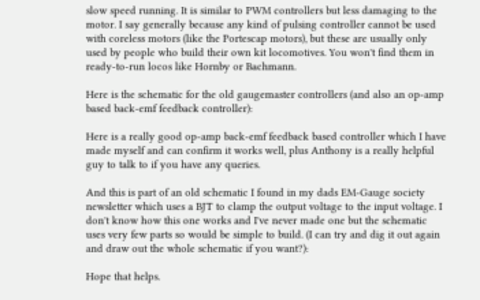slow speed running. It is similar to PWM controllers but less damaging to the motor. I say generally because any kind of pulsing controller cannot be used with coreless motors (like the Portescap motors), but these are usually only used by people who build their own kit locomotives. You won't find them in ready-to-run locos like Hornby or Bachmann.

Here is the schematic for the old gaugemaster controllers (and also an op-amp based back-emf feedback controller):

Here is a really good op-amp back-emf feedback based controller which I have made myself and can confirm it works well, plus Anthony is a really helpful guy to talk to if you have any queries.

And this is part of an old schematic I found in my dads EM-Gauge society newsletter which uses a BJT to clamp the output voltage to the input voltage. I don't know how this one works and I've never made one but the schematic uses very few parts so would be simple to build. (I can try and dig it out again and draw out the whole schematic if you want?):

Hope that helps.